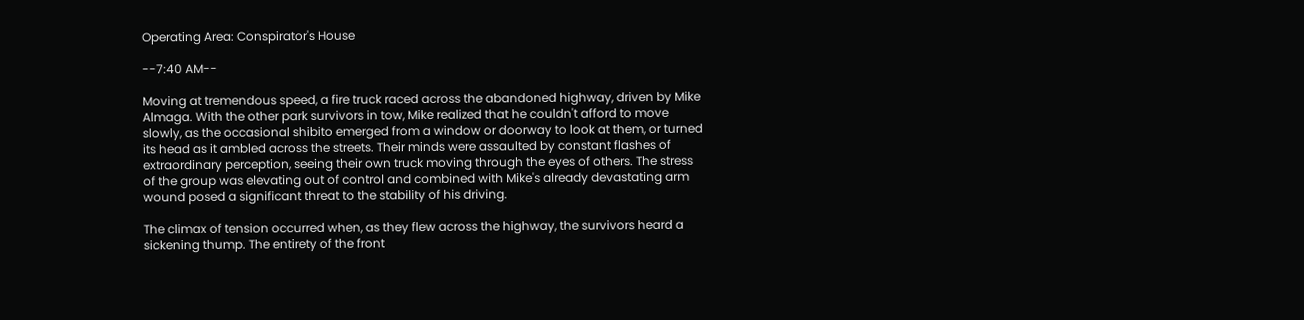Operating Area: Conspirator's House

--7:40 AM--

Moving at tremendous speed, a fire truck raced across the abandoned highway, driven by Mike Almaga. With the other park survivors in tow, Mike realized that he couldn't afford to move slowly, as the occasional shibito emerged from a window or doorway to look at them, or turned its head as it ambled across the streets. Their minds were assaulted by constant flashes of extraordinary perception, seeing their own truck moving through the eyes of others. The stress of the group was elevating out of control and combined with Mike's already devastating arm wound posed a significant threat to the stability of his driving.

The climax of tension occurred when, as they flew across the highway, the survivors heard a sickening thump. The entirety of the front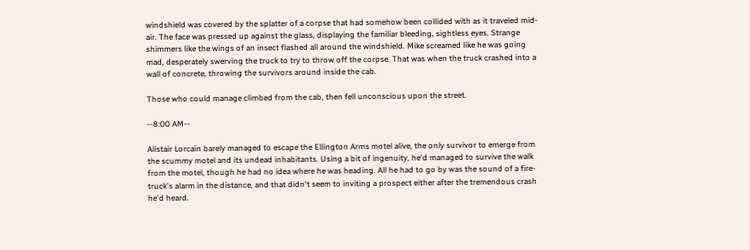windshield was covered by the splatter of a corpse that had somehow been collided with as it traveled mid-air. The face was pressed up against the glass, displaying the familiar bleeding, sightless eyes. Strange shimmers like the wings of an insect flashed all around the windshield. Mike screamed like he was going mad, desperately swerving the truck to try to throw off the corpse. That was when the truck crashed into a wall of concrete, throwing the survivors around inside the cab.

Those who could manage climbed from the cab, then fell unconscious upon the street.

--8:00 AM--

Alistair Lorcain barely managed to escape the Ellington Arms motel alive, the only survivor to emerge from the scummy motel and its undead inhabitants. Using a bit of ingenuity, he'd managed to survive the walk from the motel, though he had no idea where he was heading. All he had to go by was the sound of a fire-truck's alarm in the distance, and that didn't seem to inviting a prospect either after the tremendous crash he'd heard.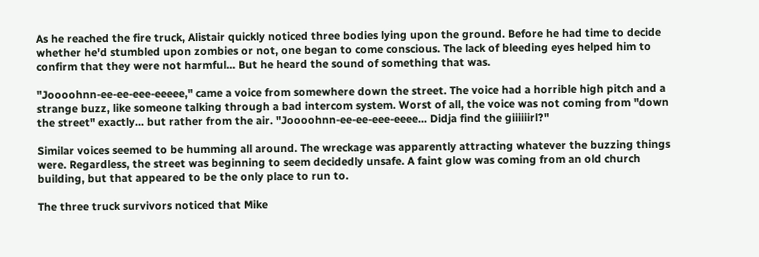As he reached the fire truck, Alistair quickly noticed three bodies lying upon the ground. Before he had time to decide whether he'd stumbled upon zombies or not, one began to come conscious. The lack of bleeding eyes helped him to confirm that they were not harmful... But he heard the sound of something that was.

"Joooohnn-ee-ee-eee-eeeee," came a voice from somewhere down the street. The voice had a horrible high pitch and a strange buzz, like someone talking through a bad intercom system. Worst of all, the voice was not coming from "down the street" exactly... but rather from the air. "Joooohnn-ee-ee-eee-eeee... Didja find the giiiiiirl?"

Similar voices seemed to be humming all around. The wreckage was apparently attracting whatever the buzzing things were. Regardless, the street was beginning to seem decidedly unsafe. A faint glow was coming from an old church building, but that appeared to be the only place to run to.

The three truck survivors noticed that Mike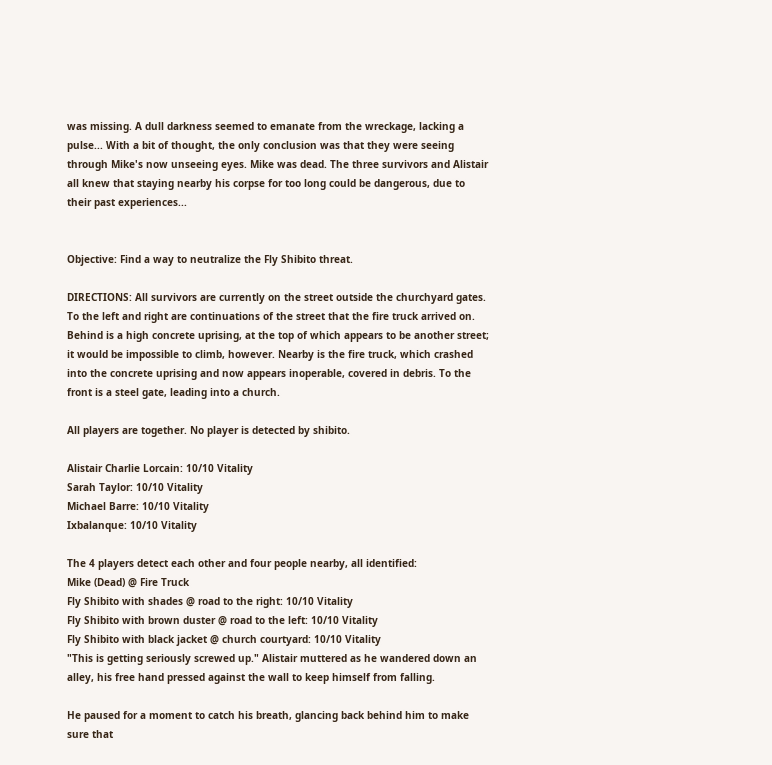was missing. A dull darkness seemed to emanate from the wreckage, lacking a pulse... With a bit of thought, the only conclusion was that they were seeing through Mike's now unseeing eyes. Mike was dead. The three survivors and Alistair all knew that staying nearby his corpse for too long could be dangerous, due to their past experiences...


Objective: Find a way to neutralize the Fly Shibito threat.

DIRECTIONS: All survivors are currently on the street outside the churchyard gates. To the left and right are continuations of the street that the fire truck arrived on. Behind is a high concrete uprising, at the top of which appears to be another street; it would be impossible to climb, however. Nearby is the fire truck, which crashed into the concrete uprising and now appears inoperable, covered in debris. To the front is a steel gate, leading into a church.

All players are together. No player is detected by shibito.

Alistair Charlie Lorcain: 10/10 Vitality
Sarah Taylor: 10/10 Vitality
Michael Barre: 10/10 Vitality
Ixbalanque: 10/10 Vitality

The 4 players detect each other and four people nearby, all identified:
Mike (Dead) @ Fire Truck
Fly Shibito with shades @ road to the right: 10/10 Vitality
Fly Shibito with brown duster @ road to the left: 10/10 Vitality
Fly Shibito with black jacket @ church courtyard: 10/10 Vitality
"This is getting seriously screwed up." Alistair muttered as he wandered down an alley, his free hand pressed against the wall to keep himself from falling.

He paused for a moment to catch his breath, glancing back behind him to make sure that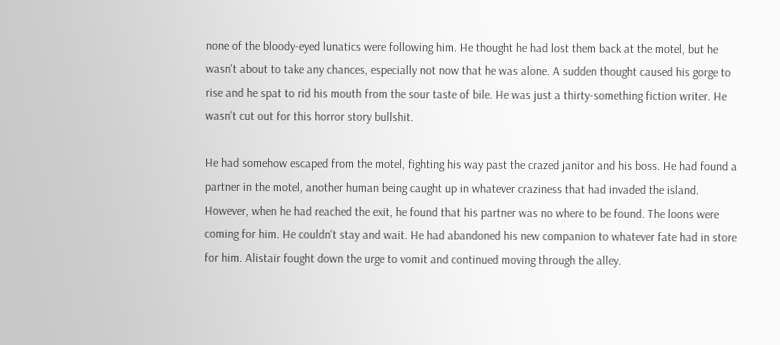none of the bloody-eyed lunatics were following him. He thought he had lost them back at the motel, but he wasn't about to take any chances, especially not now that he was alone. A sudden thought caused his gorge to rise and he spat to rid his mouth from the sour taste of bile. He was just a thirty-something fiction writer. He wasn't cut out for this horror story bullshit.

He had somehow escaped from the motel, fighting his way past the crazed janitor and his boss. He had found a partner in the motel, another human being caught up in whatever craziness that had invaded the island. However, when he had reached the exit, he found that his partner was no where to be found. The loons were coming for him. He couldn't stay and wait. He had abandoned his new companion to whatever fate had in store for him. Alistair fought down the urge to vomit and continued moving through the alley.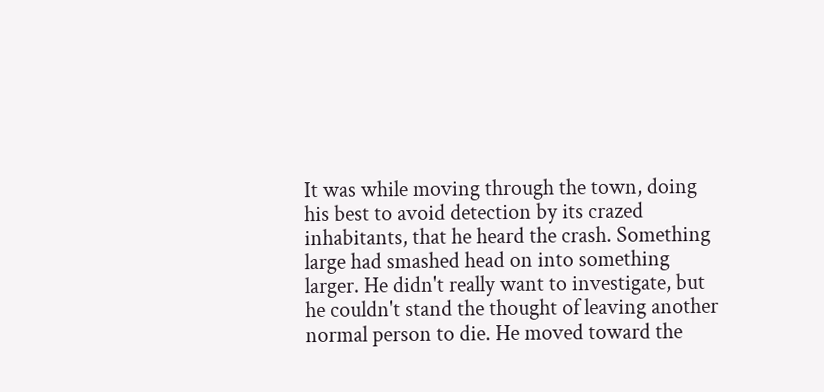It was while moving through the town, doing his best to avoid detection by its crazed inhabitants, that he heard the crash. Something large had smashed head on into something larger. He didn't really want to investigate, but he couldn't stand the thought of leaving another normal person to die. He moved toward the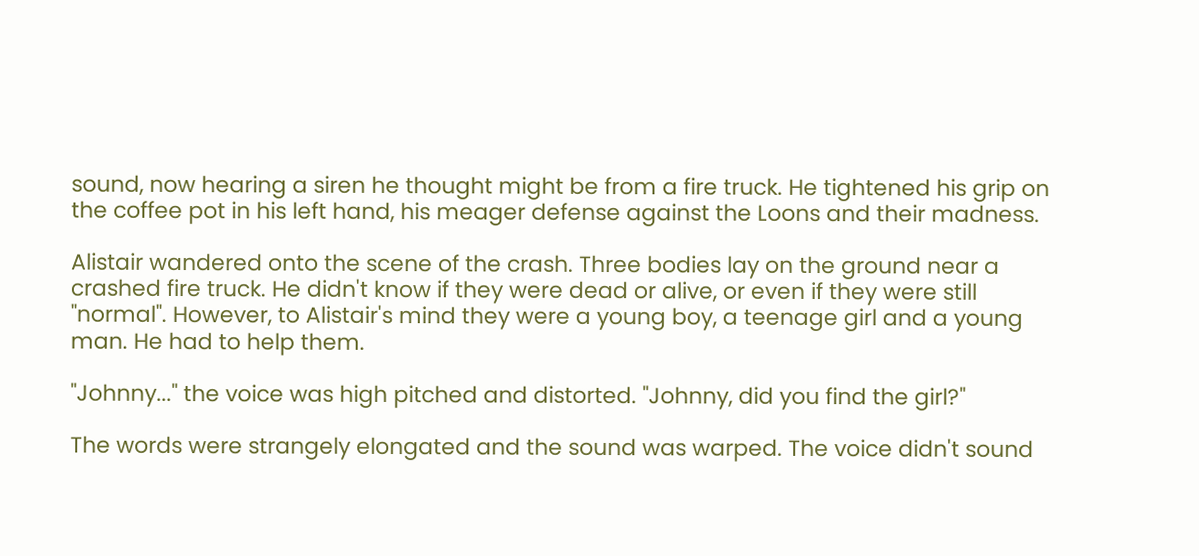sound, now hearing a siren he thought might be from a fire truck. He tightened his grip on the coffee pot in his left hand, his meager defense against the Loons and their madness.

Alistair wandered onto the scene of the crash. Three bodies lay on the ground near a crashed fire truck. He didn't know if they were dead or alive, or even if they were still "normal". However, to Alistair's mind they were a young boy, a teenage girl and a young man. He had to help them.

"Johnny..." the voice was high pitched and distorted. "Johnny, did you find the girl?"

The words were strangely elongated and the sound was warped. The voice didn't sound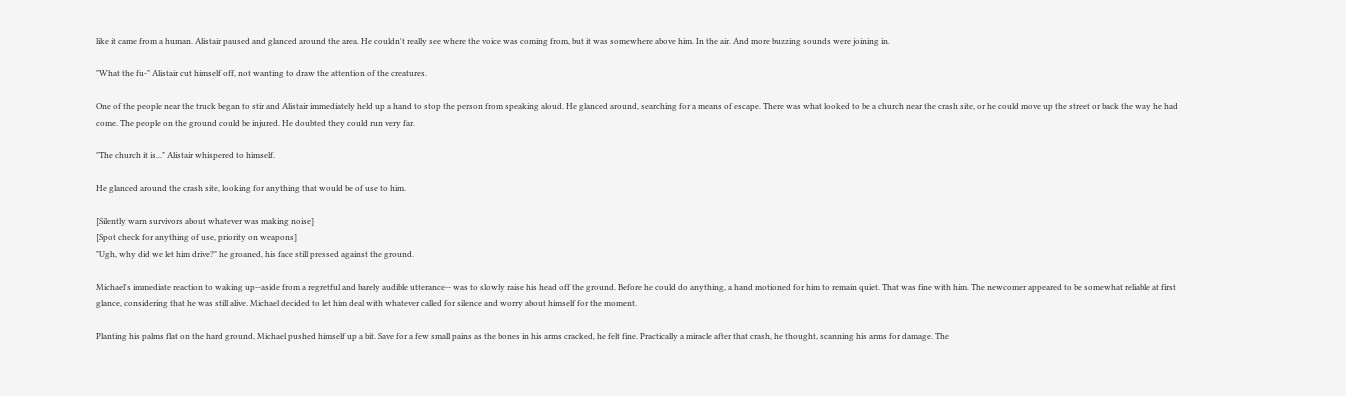like it came from a human. Alistair paused and glanced around the area. He couldn't really see where the voice was coming from, but it was somewhere above him. In the air. And more buzzing sounds were joining in.

"What the fu-" Alistair cut himself off, not wanting to draw the attention of the creatures.

One of the people near the truck began to stir and Alistair immediately held up a hand to stop the person from speaking aloud. He glanced around, searching for a means of escape. There was what looked to be a church near the crash site, or he could move up the street or back the way he had come. The people on the ground could be injured. He doubted they could run very far.

"The church it is..." Alistair whispered to himself.

He glanced around the crash site, looking for anything that would be of use to him.

[Silently warn survivors about whatever was making noise]
[Spot check for anything of use, priority on weapons]
"Ugh, why did we let him drive?" he groaned, his face still pressed against the ground.

Michael's immediate reaction to waking up--aside from a regretful and barely audible utterance-- was to slowly raise his head off the ground. Before he could do anything, a hand motioned for him to remain quiet. That was fine with him. The newcomer appeared to be somewhat reliable at first glance, considering that he was still alive. Michael decided to let him deal with whatever called for silence and worry about himself for the moment.

Planting his palms flat on the hard ground, Michael pushed himself up a bit. Save for a few small pains as the bones in his arms cracked, he felt fine. Practically a miracle after that crash, he thought, scanning his arms for damage. The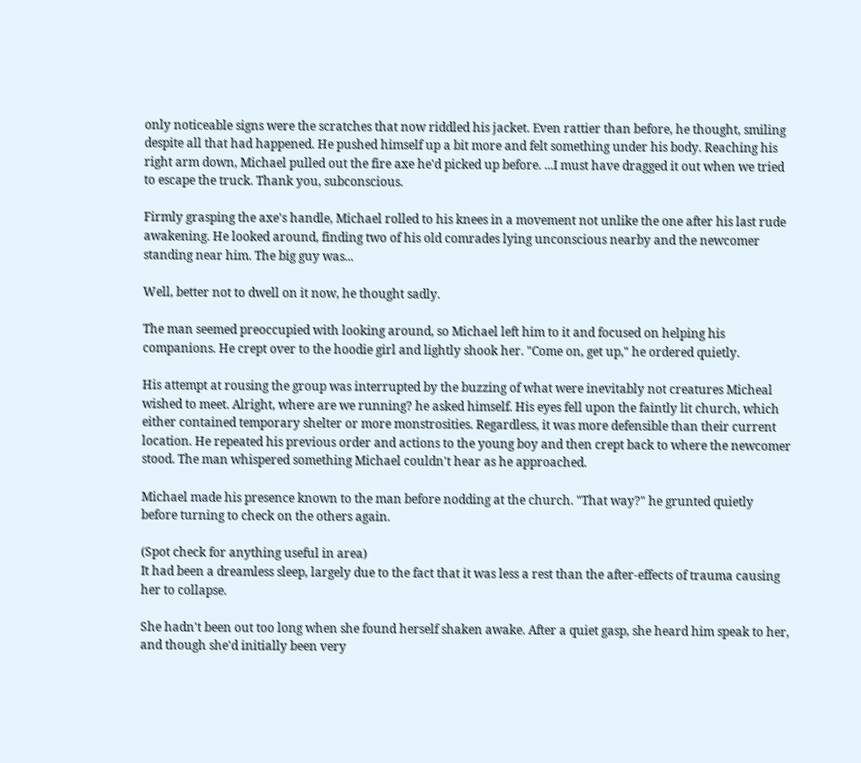only noticeable signs were the scratches that now riddled his jacket. Even rattier than before, he thought, smiling despite all that had happened. He pushed himself up a bit more and felt something under his body. Reaching his right arm down, Michael pulled out the fire axe he'd picked up before. ...I must have dragged it out when we tried to escape the truck. Thank you, subconscious.

Firmly grasping the axe's handle, Michael rolled to his knees in a movement not unlike the one after his last rude awakening. He looked around, finding two of his old comrades lying unconscious nearby and the newcomer standing near him. The big guy was...

Well, better not to dwell on it now, he thought sadly.

The man seemed preoccupied with looking around, so Michael left him to it and focused on helping his companions. He crept over to the hoodie girl and lightly shook her. "Come on, get up," he ordered quietly.

His attempt at rousing the group was interrupted by the buzzing of what were inevitably not creatures Micheal wished to meet. Alright, where are we running? he asked himself. His eyes fell upon the faintly lit church, which either contained temporary shelter or more monstrosities. Regardless, it was more defensible than their current location. He repeated his previous order and actions to the young boy and then crept back to where the newcomer stood. The man whispered something Michael couldn't hear as he approached.

Michael made his presence known to the man before nodding at the church. "That way?" he grunted quietly before turning to check on the others again.

(Spot check for anything useful in area)
It had been a dreamless sleep, largely due to the fact that it was less a rest than the after-effects of trauma causing her to collapse.

She hadn't been out too long when she found herself shaken awake. After a quiet gasp, she heard him speak to her, and though she'd initially been very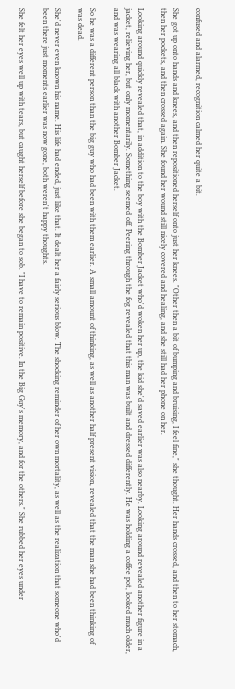confused and alarmed, recognition calmed her quite a bit.

She got up onto hands and knees, and then repositioned herself onto just her knees. "Other then a bit of bumping and bruising, I feel fine," she thought. Her hands crossed, and then to her stomach, then her pockets, and then crossed again. She found her wound still nicely covered and healing, and she still had her phone on her.

Looking around quickly revealed that, in addition to the boy with the Bomber Jacket who'd woken her up, the kid she'd saved earlier was also nearby. Looking around revealed another figure in a jacket, relieving her, but only momentarily. Something seemed off. Peering through the fog revealed that this man was built and dressed differently. He was holding a coffee pot, looked much older, and was wearing all black with another Bomber Jacket.

So he was a different person than the big guy who had been with them earlier. A small amount of thinking, as well as another half present vision, revealed that the man she had been thinking of was dead.

She'd never even known his name. His life had ended, just like that. It dealt her a fairly serious blow. The shocking reminder of her own mortality, as well as the realization that someone who'd been there just moments earlier was now gone, both weren't happy thoughts.

She felt her eyes well up with tears, but caught herself before she began to sob. "I have to remain positive. In the Big Guy's memory, and for the others." She rubbed her eyes under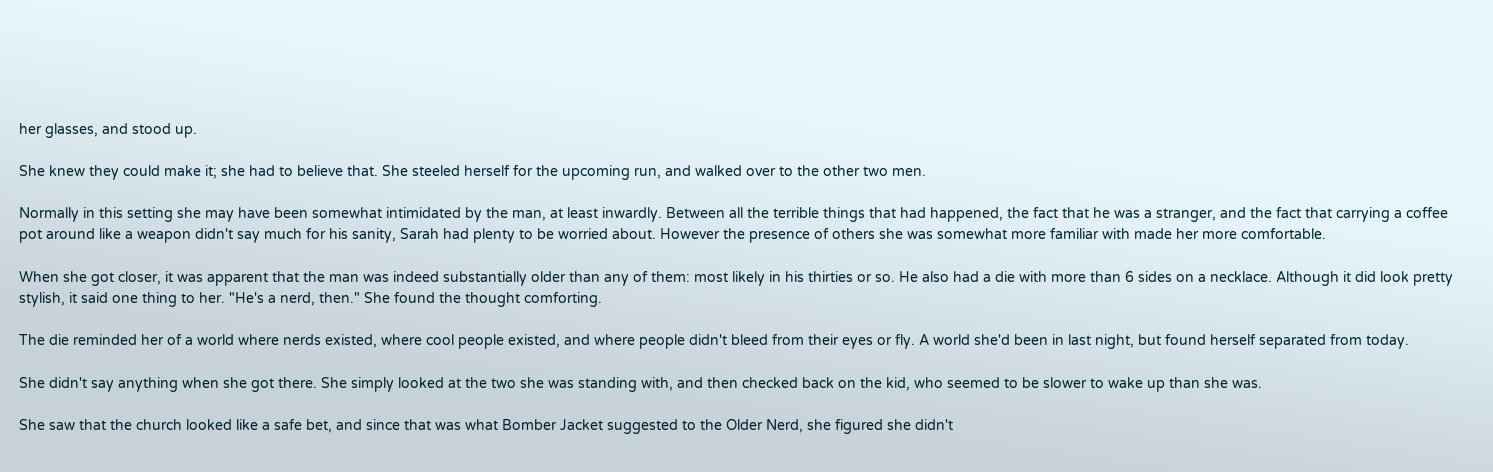her glasses, and stood up.

She knew they could make it; she had to believe that. She steeled herself for the upcoming run, and walked over to the other two men.

Normally in this setting she may have been somewhat intimidated by the man, at least inwardly. Between all the terrible things that had happened, the fact that he was a stranger, and the fact that carrying a coffee pot around like a weapon didn't say much for his sanity, Sarah had plenty to be worried about. However the presence of others she was somewhat more familiar with made her more comfortable.

When she got closer, it was apparent that the man was indeed substantially older than any of them: most likely in his thirties or so. He also had a die with more than 6 sides on a necklace. Although it did look pretty stylish, it said one thing to her. "He's a nerd, then." She found the thought comforting.

The die reminded her of a world where nerds existed, where cool people existed, and where people didn't bleed from their eyes or fly. A world she'd been in last night, but found herself separated from today.

She didn't say anything when she got there. She simply looked at the two she was standing with, and then checked back on the kid, who seemed to be slower to wake up than she was.

She saw that the church looked like a safe bet, and since that was what Bomber Jacket suggested to the Older Nerd, she figured she didn't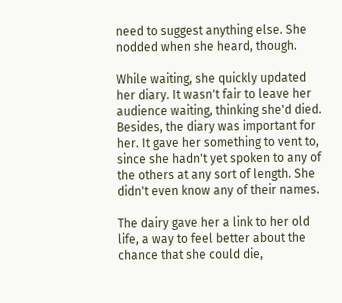need to suggest anything else. She nodded when she heard, though.

While waiting, she quickly updated her diary. It wasn't fair to leave her audience waiting, thinking she'd died. Besides, the diary was important for her. It gave her something to vent to, since she hadn't yet spoken to any of the others at any sort of length. She didn't even know any of their names.

The dairy gave her a link to her old life, a way to feel better about the chance that she could die,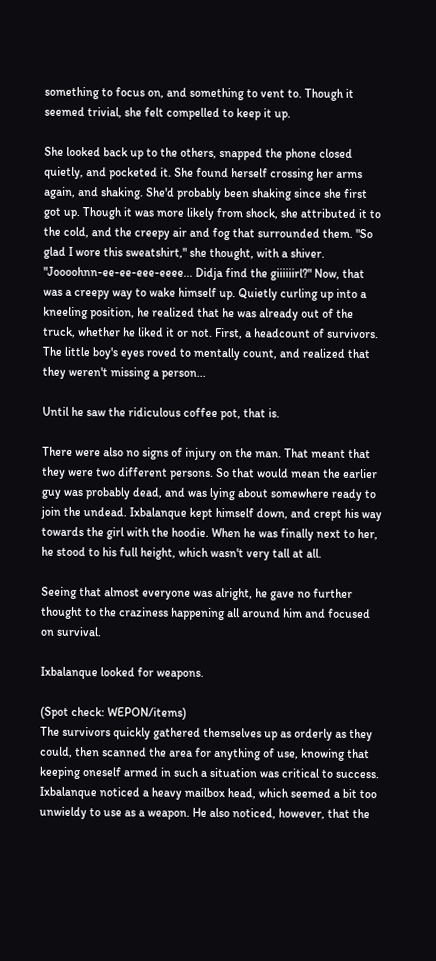something to focus on, and something to vent to. Though it seemed trivial, she felt compelled to keep it up.

She looked back up to the others, snapped the phone closed quietly, and pocketed it. She found herself crossing her arms again, and shaking. She'd probably been shaking since she first got up. Though it was more likely from shock, she attributed it to the cold, and the creepy air and fog that surrounded them. "So glad I wore this sweatshirt," she thought, with a shiver.
"Joooohnn-ee-ee-eee-eeee... Didja find the giiiiiirl?" Now, that was a creepy way to wake himself up. Quietly curling up into a kneeling position, he realized that he was already out of the truck, whether he liked it or not. First, a headcount of survivors. The little boy's eyes roved to mentally count, and realized that they weren't missing a person...

Until he saw the ridiculous coffee pot, that is.

There were also no signs of injury on the man. That meant that they were two different persons. So that would mean the earlier guy was probably dead, and was lying about somewhere ready to join the undead. Ixbalanque kept himself down, and crept his way towards the girl with the hoodie. When he was finally next to her, he stood to his full height, which wasn't very tall at all.

Seeing that almost everyone was alright, he gave no further thought to the craziness happening all around him and focused on survival.

Ixbalanque looked for weapons.

(Spot check: WEPON/items)
The survivors quickly gathered themselves up as orderly as they could, then scanned the area for anything of use, knowing that keeping oneself armed in such a situation was critical to success. Ixbalanque noticed a heavy mailbox head, which seemed a bit too unwieldy to use as a weapon. He also noticed, however, that the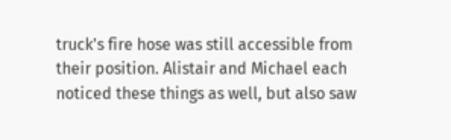truck's fire hose was still accessible from their position. Alistair and Michael each noticed these things as well, but also saw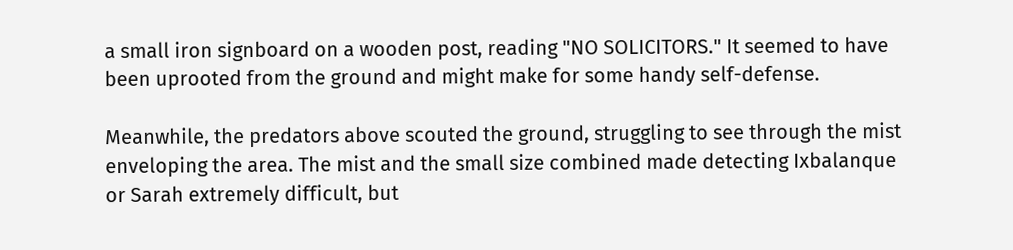a small iron signboard on a wooden post, reading "NO SOLICITORS." It seemed to have been uprooted from the ground and might make for some handy self-defense.

Meanwhile, the predators above scouted the ground, struggling to see through the mist enveloping the area. The mist and the small size combined made detecting Ixbalanque or Sarah extremely difficult, but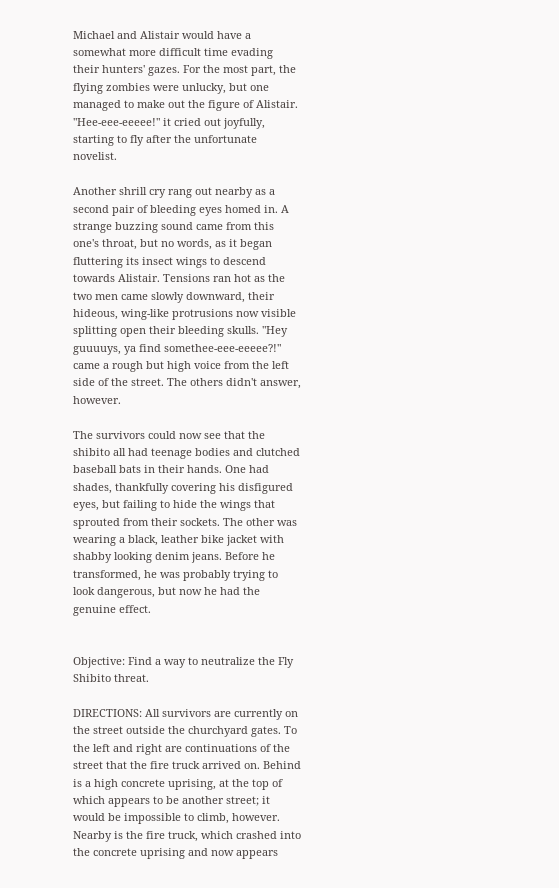Michael and Alistair would have a somewhat more difficult time evading their hunters' gazes. For the most part, the flying zombies were unlucky, but one managed to make out the figure of Alistair. "Hee-eee-eeeee!" it cried out joyfully, starting to fly after the unfortunate novelist.

Another shrill cry rang out nearby as a second pair of bleeding eyes homed in. A strange buzzing sound came from this one's throat, but no words, as it began fluttering its insect wings to descend towards Alistair. Tensions ran hot as the two men came slowly downward, their hideous, wing-like protrusions now visible splitting open their bleeding skulls. "Hey guuuuys, ya find somethee-eee-eeeee?!" came a rough but high voice from the left side of the street. The others didn't answer, however.

The survivors could now see that the shibito all had teenage bodies and clutched baseball bats in their hands. One had shades, thankfully covering his disfigured eyes, but failing to hide the wings that sprouted from their sockets. The other was wearing a black, leather bike jacket with shabby looking denim jeans. Before he transformed, he was probably trying to look dangerous, but now he had the genuine effect.


Objective: Find a way to neutralize the Fly Shibito threat.

DIRECTIONS: All survivors are currently on the street outside the churchyard gates. To the left and right are continuations of the street that the fire truck arrived on. Behind is a high concrete uprising, at the top of which appears to be another street; it would be impossible to climb, however. Nearby is the fire truck, which crashed into the concrete uprising and now appears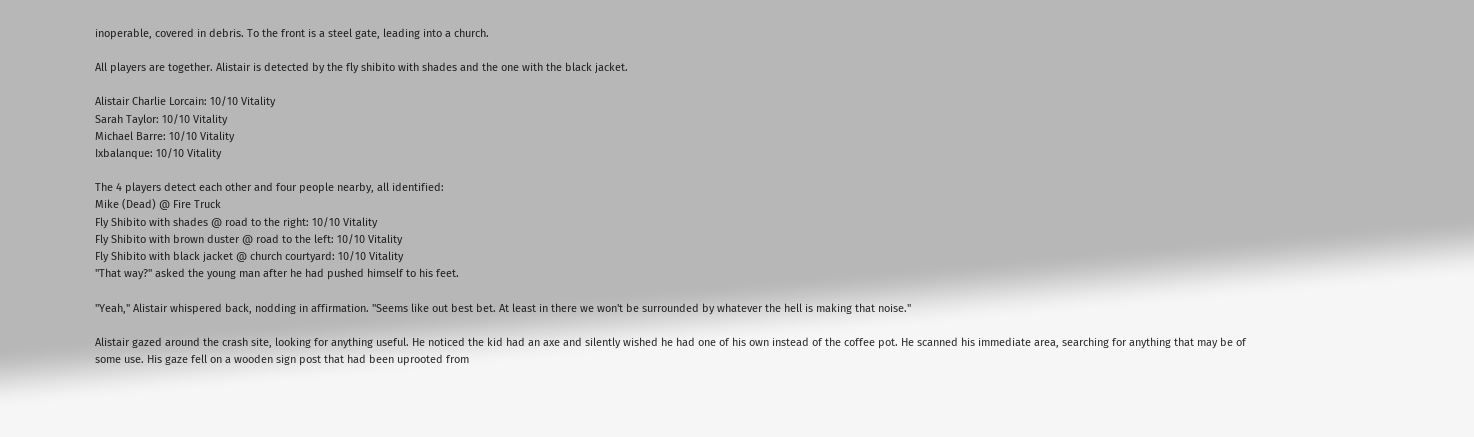inoperable, covered in debris. To the front is a steel gate, leading into a church.

All players are together. Alistair is detected by the fly shibito with shades and the one with the black jacket.

Alistair Charlie Lorcain: 10/10 Vitality
Sarah Taylor: 10/10 Vitality
Michael Barre: 10/10 Vitality
Ixbalanque: 10/10 Vitality

The 4 players detect each other and four people nearby, all identified:
Mike (Dead) @ Fire Truck
Fly Shibito with shades @ road to the right: 10/10 Vitality
Fly Shibito with brown duster @ road to the left: 10/10 Vitality
Fly Shibito with black jacket @ church courtyard: 10/10 Vitality
"That way?" asked the young man after he had pushed himself to his feet.

"Yeah," Alistair whispered back, nodding in affirmation. "Seems like out best bet. At least in there we won't be surrounded by whatever the hell is making that noise."

Alistair gazed around the crash site, looking for anything useful. He noticed the kid had an axe and silently wished he had one of his own instead of the coffee pot. He scanned his immediate area, searching for anything that may be of some use. His gaze fell on a wooden sign post that had been uprooted from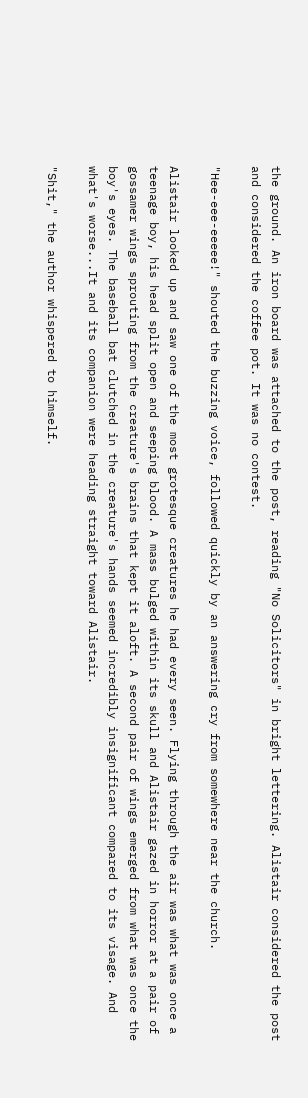the ground. An iron board was attached to the post, reading "No Solicitors" in bright lettering. Alistair considered the post and considered the coffee pot. It was no contest.

"Hee-eee-eeeee!" shouted the buzzing voice, followed quickly by an answering cry from somewhere near the church.

Alistair looked up and saw one of the most grotesque creatures he had every seen. Flying through the air was what was once a teenage boy, his head split open and seeping blood. A mass bulged within its skull and Alistair gazed in horror at a pair of gossamer wings sprouting from the creature's brains that kept it aloft. A second pair of wings emerged from what was once the boy's eyes. The baseball bat clutched in the creature's hands seemed incredibly insignificant compared to its visage. And what's worse...It and its companion were heading straight toward Alistair.

"Shit," the author whispered to himself.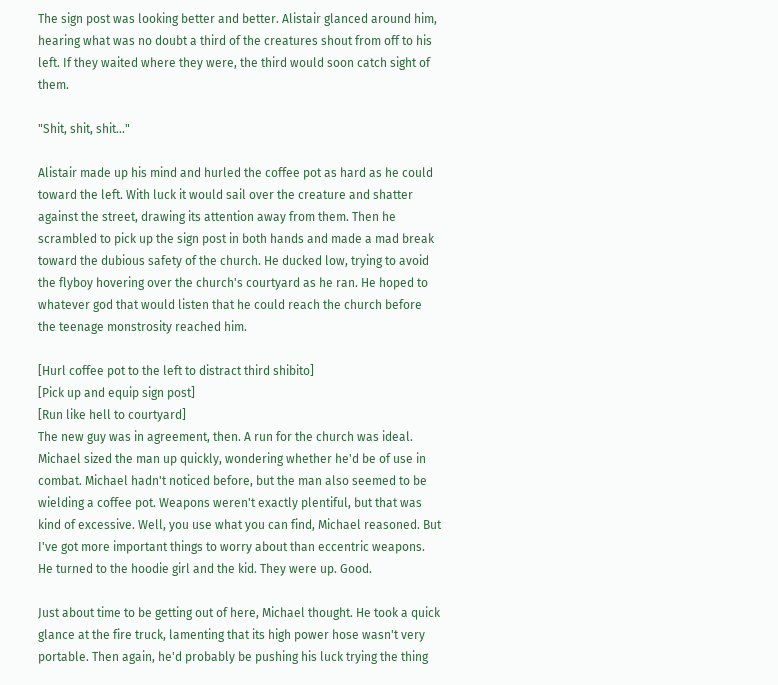The sign post was looking better and better. Alistair glanced around him, hearing what was no doubt a third of the creatures shout from off to his left. If they waited where they were, the third would soon catch sight of them.

"Shit, shit, shit..."

Alistair made up his mind and hurled the coffee pot as hard as he could toward the left. With luck it would sail over the creature and shatter against the street, drawing its attention away from them. Then he scrambled to pick up the sign post in both hands and made a mad break toward the dubious safety of the church. He ducked low, trying to avoid the flyboy hovering over the church's courtyard as he ran. He hoped to whatever god that would listen that he could reach the church before the teenage monstrosity reached him.

[Hurl coffee pot to the left to distract third shibito]
[Pick up and equip sign post]
[Run like hell to courtyard]
The new guy was in agreement, then. A run for the church was ideal. Michael sized the man up quickly, wondering whether he'd be of use in combat. Michael hadn't noticed before, but the man also seemed to be wielding a coffee pot. Weapons weren't exactly plentiful, but that was kind of excessive. Well, you use what you can find, Michael reasoned. But I've got more important things to worry about than eccentric weapons. He turned to the hoodie girl and the kid. They were up. Good.

Just about time to be getting out of here, Michael thought. He took a quick glance at the fire truck, lamenting that its high power hose wasn't very portable. Then again, he'd probably be pushing his luck trying the thing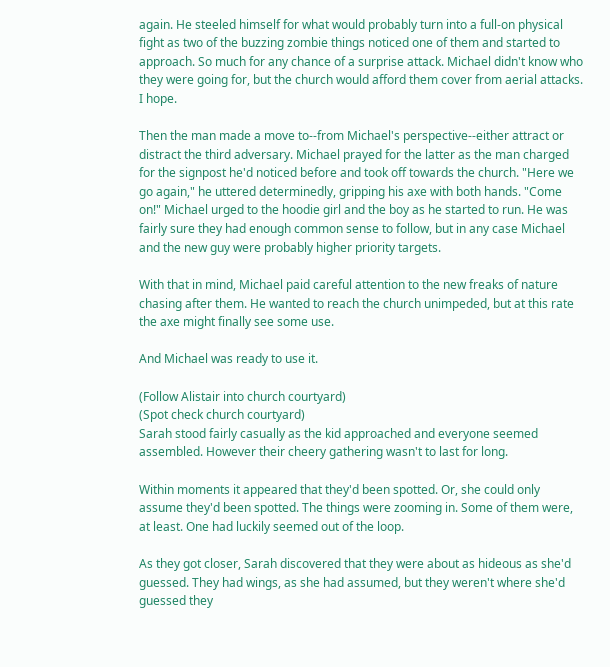again. He steeled himself for what would probably turn into a full-on physical fight as two of the buzzing zombie things noticed one of them and started to approach. So much for any chance of a surprise attack. Michael didn't know who they were going for, but the church would afford them cover from aerial attacks. I hope.

Then the man made a move to--from Michael's perspective--either attract or distract the third adversary. Michael prayed for the latter as the man charged for the signpost he'd noticed before and took off towards the church. "Here we go again," he uttered determinedly, gripping his axe with both hands. "Come on!" Michael urged to the hoodie girl and the boy as he started to run. He was fairly sure they had enough common sense to follow, but in any case Michael and the new guy were probably higher priority targets.

With that in mind, Michael paid careful attention to the new freaks of nature chasing after them. He wanted to reach the church unimpeded, but at this rate the axe might finally see some use.

And Michael was ready to use it.

(Follow Alistair into church courtyard)
(Spot check church courtyard)
Sarah stood fairly casually as the kid approached and everyone seemed assembled. However their cheery gathering wasn't to last for long.

Within moments it appeared that they'd been spotted. Or, she could only assume they'd been spotted. The things were zooming in. Some of them were, at least. One had luckily seemed out of the loop.

As they got closer, Sarah discovered that they were about as hideous as she'd guessed. They had wings, as she had assumed, but they weren't where she'd guessed they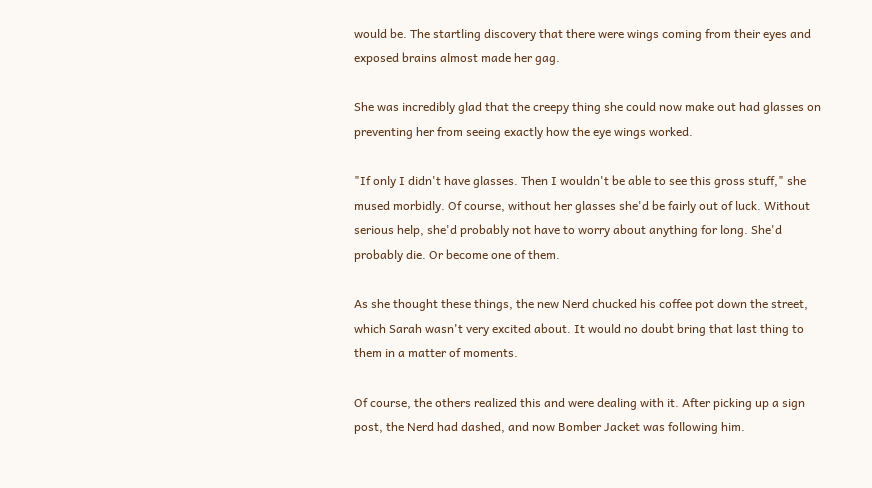would be. The startling discovery that there were wings coming from their eyes and exposed brains almost made her gag.

She was incredibly glad that the creepy thing she could now make out had glasses on preventing her from seeing exactly how the eye wings worked.

"If only I didn't have glasses. Then I wouldn't be able to see this gross stuff," she mused morbidly. Of course, without her glasses she'd be fairly out of luck. Without serious help, she'd probably not have to worry about anything for long. She'd probably die. Or become one of them.

As she thought these things, the new Nerd chucked his coffee pot down the street, which Sarah wasn't very excited about. It would no doubt bring that last thing to them in a matter of moments.

Of course, the others realized this and were dealing with it. After picking up a sign post, the Nerd had dashed, and now Bomber Jacket was following him.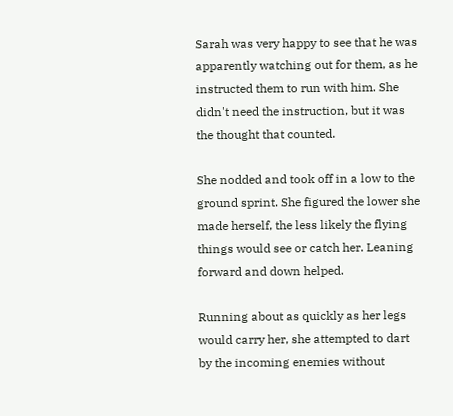Sarah was very happy to see that he was apparently watching out for them, as he instructed them to run with him. She didn't need the instruction, but it was the thought that counted.

She nodded and took off in a low to the ground sprint. She figured the lower she made herself, the less likely the flying things would see or catch her. Leaning forward and down helped.

Running about as quickly as her legs would carry her, she attempted to dart by the incoming enemies without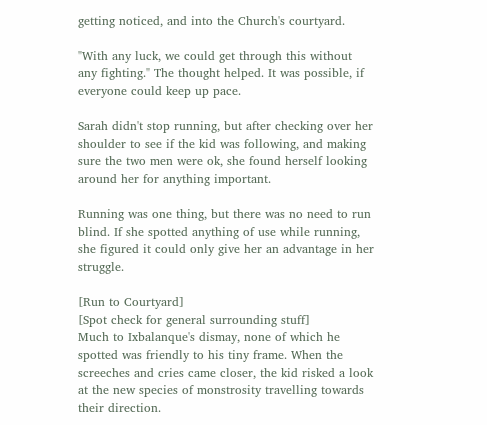getting noticed, and into the Church's courtyard.

"With any luck, we could get through this without any fighting." The thought helped. It was possible, if everyone could keep up pace.

Sarah didn't stop running, but after checking over her shoulder to see if the kid was following, and making sure the two men were ok, she found herself looking around her for anything important.

Running was one thing, but there was no need to run blind. If she spotted anything of use while running, she figured it could only give her an advantage in her struggle.

[Run to Courtyard]
[Spot check for general surrounding stuff]
Much to Ixbalanque's dismay, none of which he spotted was friendly to his tiny frame. When the screeches and cries came closer, the kid risked a look at the new species of monstrosity travelling towards their direction.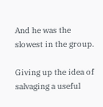And he was the slowest in the group.

Giving up the idea of salvaging a useful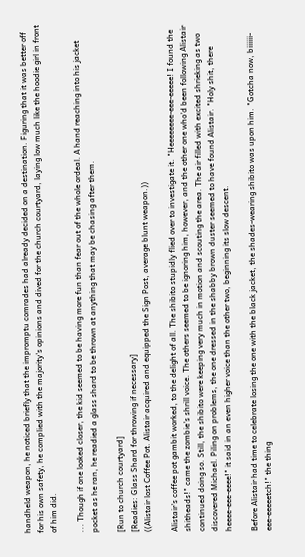handheld weapon, he noticed briefly that the impromptu comrades had already decided on a destination. Figuring that it was better off for his own safety, he complied with the majority's opinions and dived for the church courtyard, laying low much like the hoodie girl in front of him did.

... Though if one looked closer, the kid seemed to be having more fun than fear out of the whole ordeal. A hand reaching into his jacket pocket as he ran, he readied a glass shard to be thrown at anything that may be chasing after them.

[Run to church courtyard]
[Readies: Glass Shard for throwing if necessary]
((Alistair lost Coffee Pot. Alistair acquired and equipped the Sign Post, average blunt weapon.))

Alistair's coffee pot gambit worked, to the delight of all. The shibito stupidly flied over to investigate it. "Heeeeeeee-eee-eeeee! I found the shitheads!" came the zombie's shrill voice. The others seemed to be ignoring him, however, and the other one who'd been following Alistair continued doing so. Still, the shibito were keeping very much in motion and scouting the area. The air filled with excited shrieking as two discovered Michael. Piling on problems, the one dressed in the shabby brown duster seemed to have found Alistair. "Holy shit, there heeee-eee-eeee!" it said in an even higher voice than the other two, beginning its slow descent.

Before Alistair had time to celebrate losing the one with the black jacket, the shades-wearing shibito was upon him. "Gotcha now, biiiiii-eee-eeeeetch!" the thing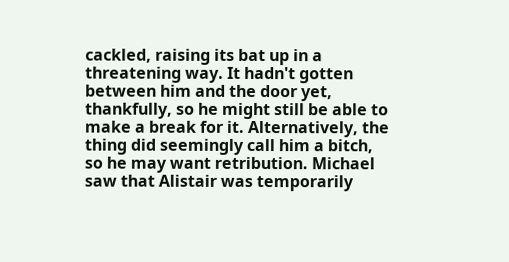cackled, raising its bat up in a threatening way. It hadn't gotten between him and the door yet, thankfully, so he might still be able to make a break for it. Alternatively, the thing did seemingly call him a bitch, so he may want retribution. Michael saw that Alistair was temporarily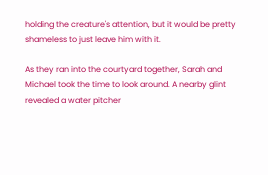holding the creature's attention, but it would be pretty shameless to just leave him with it.

As they ran into the courtyard together, Sarah and Michael took the time to look around. A nearby glint revealed a water pitcher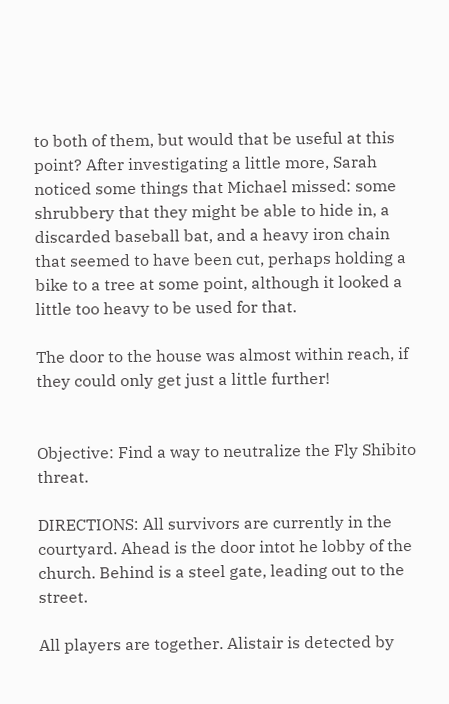to both of them, but would that be useful at this point? After investigating a little more, Sarah noticed some things that Michael missed: some shrubbery that they might be able to hide in, a discarded baseball bat, and a heavy iron chain that seemed to have been cut, perhaps holding a bike to a tree at some point, although it looked a little too heavy to be used for that.

The door to the house was almost within reach, if they could only get just a little further!


Objective: Find a way to neutralize the Fly Shibito threat.

DIRECTIONS: All survivors are currently in the courtyard. Ahead is the door intot he lobby of the church. Behind is a steel gate, leading out to the street.

All players are together. Alistair is detected by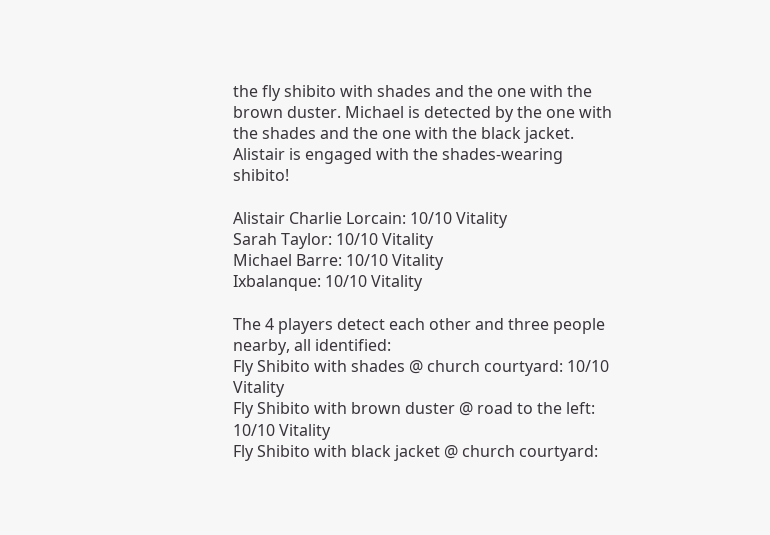the fly shibito with shades and the one with the brown duster. Michael is detected by the one with the shades and the one with the black jacket. Alistair is engaged with the shades-wearing shibito!

Alistair Charlie Lorcain: 10/10 Vitality
Sarah Taylor: 10/10 Vitality
Michael Barre: 10/10 Vitality
Ixbalanque: 10/10 Vitality

The 4 players detect each other and three people nearby, all identified:
Fly Shibito with shades @ church courtyard: 10/10 Vitality
Fly Shibito with brown duster @ road to the left: 10/10 Vitality
Fly Shibito with black jacket @ church courtyard: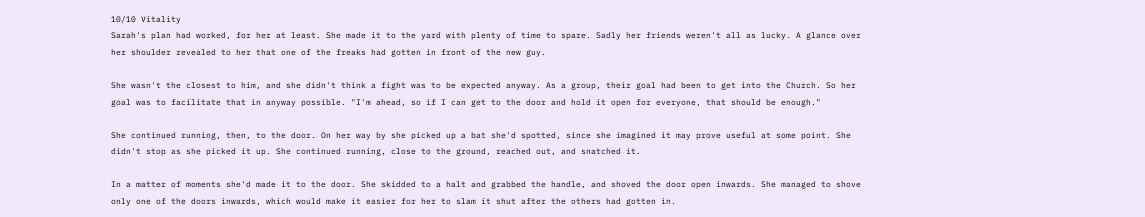10/10 Vitality
Sarah's plan had worked, for her at least. She made it to the yard with plenty of time to spare. Sadly her friends weren't all as lucky. A glance over her shoulder revealed to her that one of the freaks had gotten in front of the new guy.

She wasn't the closest to him, and she didn't think a fight was to be expected anyway. As a group, their goal had been to get into the Church. So her goal was to facilitate that in anyway possible. "I'm ahead, so if I can get to the door and hold it open for everyone, that should be enough."

She continued running, then, to the door. On her way by she picked up a bat she'd spotted, since she imagined it may prove useful at some point. She didn't stop as she picked it up. She continued running, close to the ground, reached out, and snatched it.

In a matter of moments she'd made it to the door. She skidded to a halt and grabbed the handle, and shoved the door open inwards. She managed to shove only one of the doors inwards, which would make it easier for her to slam it shut after the others had gotten in.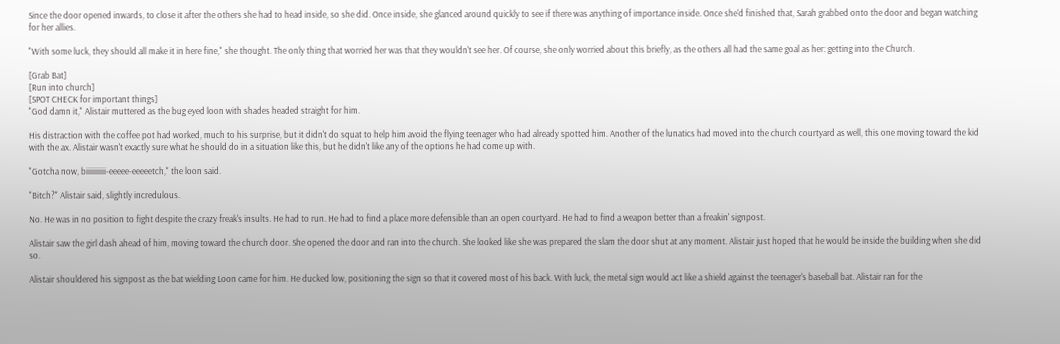Since the door opened inwards, to close it after the others she had to head inside, so she did. Once inside, she glanced around quickly to see if there was anything of importance inside. Once she'd finished that, Sarah grabbed onto the door and began watching for her allies.

"With some luck, they should all make it in here fine," she thought. The only thing that worried her was that they wouldn't see her. Of course, she only worried about this briefly, as the others all had the same goal as her: getting into the Church.

[Grab Bat]
[Run into church]
[SPOT CHECK for important things]
"God damn it," Alistair muttered as the bug eyed loon with shades headed straight for him.

His distraction with the coffee pot had worked, much to his surprise, but it didn't do squat to help him avoid the flying teenager who had already spotted him. Another of the lunatics had moved into the church courtyard as well, this one moving toward the kid with the ax. Alistair wasn't exactly sure what he should do in a situation like this, but he didn't like any of the options he had come up with.

"Gotcha now, biiiiiiiiii-eeeee-eeeeetch," the loon said.

"Bitch?" Alistair said, slightly incredulous.

No. He was in no position to fight despite the crazy freak's insults. He had to run. He had to find a place more defensible than an open courtyard. He had to find a weapon better than a freakin' signpost.

Alistair saw the girl dash ahead of him, moving toward the church door. She opened the door and ran into the church. She looked like she was prepared the slam the door shut at any moment. Alistair just hoped that he would be inside the building when she did so.

Alistair shouldered his signpost as the bat wielding Loon came for him. He ducked low, positioning the sign so that it covered most of his back. With luck, the metal sign would act like a shield against the teenager's baseball bat. Alistair ran for the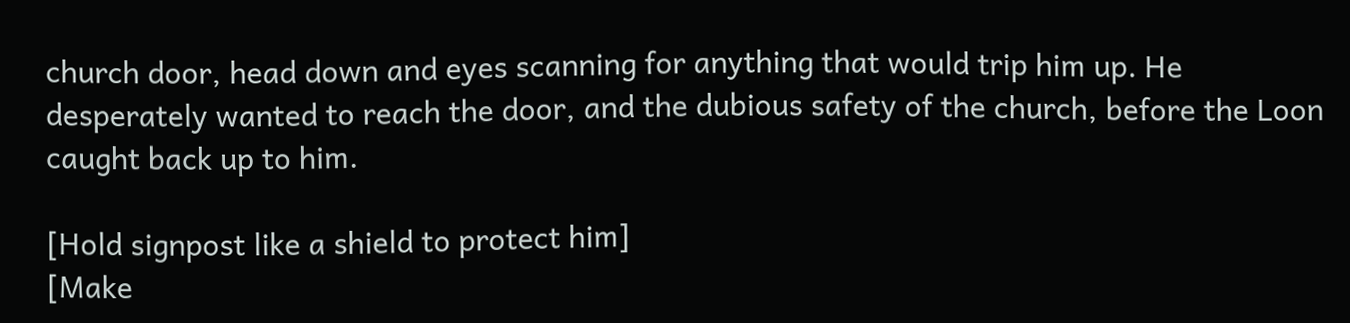church door, head down and eyes scanning for anything that would trip him up. He desperately wanted to reach the door, and the dubious safety of the church, before the Loon caught back up to him.

[Hold signpost like a shield to protect him]
[Make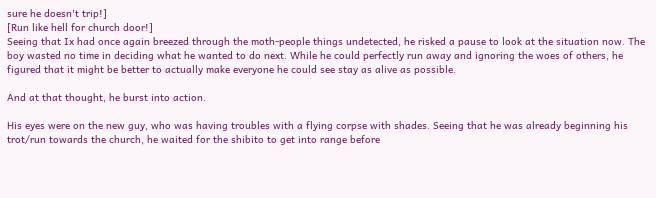sure he doesn't trip!]
[Run like hell for church door!]
Seeing that Ix had once again breezed through the moth-people things undetected, he risked a pause to look at the situation now. The boy wasted no time in deciding what he wanted to do next. While he could perfectly run away and ignoring the woes of others, he figured that it might be better to actually make everyone he could see stay as alive as possible.

And at that thought, he burst into action.

His eyes were on the new guy, who was having troubles with a flying corpse with shades. Seeing that he was already beginning his trot/run towards the church, he waited for the shibito to get into range before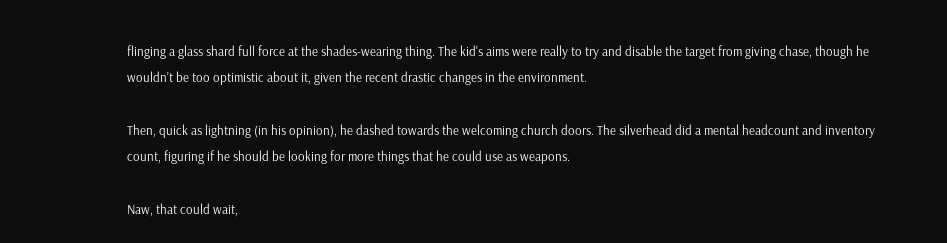flinging a glass shard full force at the shades-wearing thing. The kid's aims were really to try and disable the target from giving chase, though he wouldn't be too optimistic about it, given the recent drastic changes in the environment.

Then, quick as lightning (in his opinion), he dashed towards the welcoming church doors. The silverhead did a mental headcount and inventory count, figuring if he should be looking for more things that he could use as weapons.

Naw, that could wait,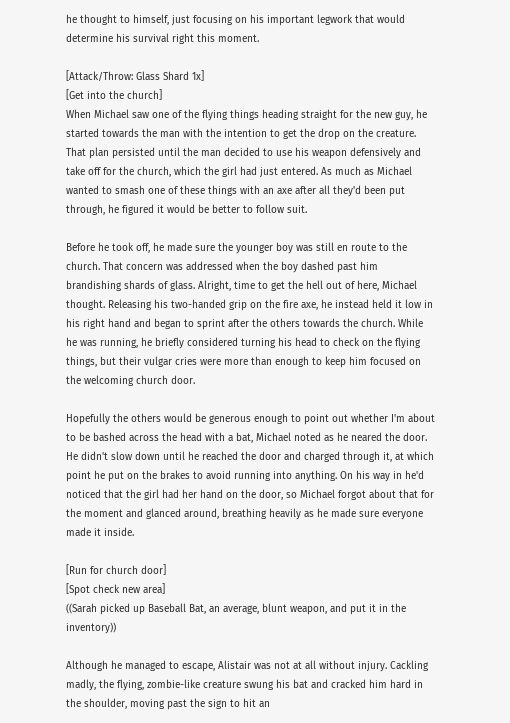he thought to himself, just focusing on his important legwork that would determine his survival right this moment.

[Attack/Throw: Glass Shard 1x]
[Get into the church]
When Michael saw one of the flying things heading straight for the new guy, he started towards the man with the intention to get the drop on the creature. That plan persisted until the man decided to use his weapon defensively and take off for the church, which the girl had just entered. As much as Michael wanted to smash one of these things with an axe after all they'd been put through, he figured it would be better to follow suit.

Before he took off, he made sure the younger boy was still en route to the church. That concern was addressed when the boy dashed past him brandishing shards of glass. Alright, time to get the hell out of here, Michael thought. Releasing his two-handed grip on the fire axe, he instead held it low in his right hand and began to sprint after the others towards the church. While he was running, he briefly considered turning his head to check on the flying things, but their vulgar cries were more than enough to keep him focused on the welcoming church door.

Hopefully the others would be generous enough to point out whether I'm about to be bashed across the head with a bat, Michael noted as he neared the door. He didn't slow down until he reached the door and charged through it, at which point he put on the brakes to avoid running into anything. On his way in he'd noticed that the girl had her hand on the door, so Michael forgot about that for the moment and glanced around, breathing heavily as he made sure everyone made it inside.

[Run for church door]
[Spot check new area]
((Sarah picked up Baseball Bat, an average, blunt weapon, and put it in the inventory))

Although he managed to escape, Alistair was not at all without injury. Cackling madly, the flying, zombie-like creature swung his bat and cracked him hard in the shoulder, moving past the sign to hit an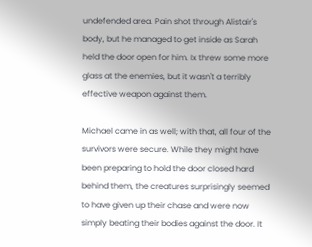undefended area. Pain shot through Alistair's body, but he managed to get inside as Sarah held the door open for him. Ix threw some more glass at the enemies, but it wasn't a terribly effective weapon against them.

Michael came in as well; with that, all four of the survivors were secure. While they might have been preparing to hold the door closed hard behind them, the creatures surprisingly seemed to have given up their chase and were now simply beating their bodies against the door. It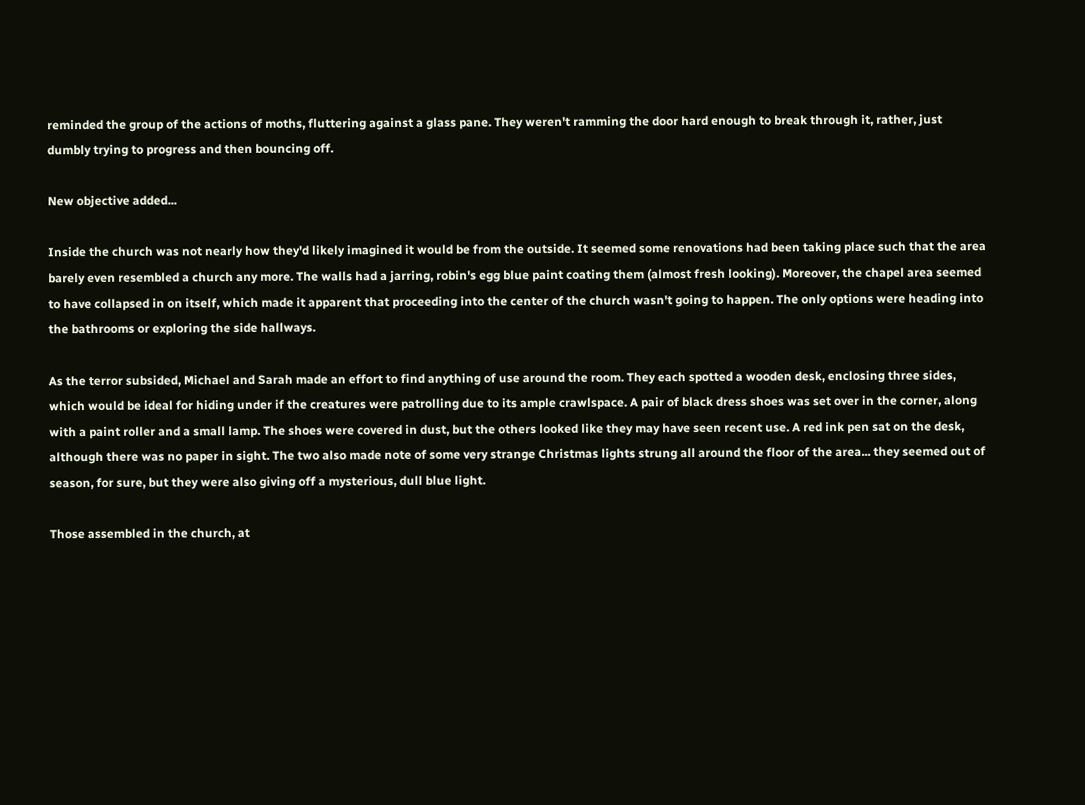reminded the group of the actions of moths, fluttering against a glass pane. They weren't ramming the door hard enough to break through it, rather, just dumbly trying to progress and then bouncing off.

New objective added...

Inside the church was not nearly how they'd likely imagined it would be from the outside. It seemed some renovations had been taking place such that the area barely even resembled a church any more. The walls had a jarring, robin's egg blue paint coating them (almost fresh looking). Moreover, the chapel area seemed to have collapsed in on itself, which made it apparent that proceeding into the center of the church wasn't going to happen. The only options were heading into the bathrooms or exploring the side hallways.

As the terror subsided, Michael and Sarah made an effort to find anything of use around the room. They each spotted a wooden desk, enclosing three sides, which would be ideal for hiding under if the creatures were patrolling due to its ample crawlspace. A pair of black dress shoes was set over in the corner, along with a paint roller and a small lamp. The shoes were covered in dust, but the others looked like they may have seen recent use. A red ink pen sat on the desk, although there was no paper in sight. The two also made note of some very strange Christmas lights strung all around the floor of the area... they seemed out of season, for sure, but they were also giving off a mysterious, dull blue light.

Those assembled in the church, at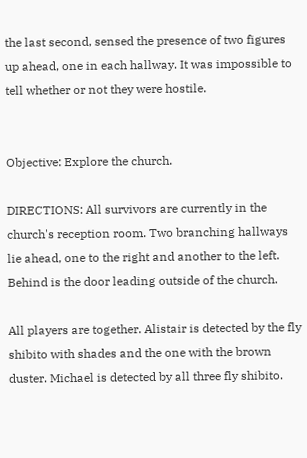the last second, sensed the presence of two figures up ahead, one in each hallway. It was impossible to tell whether or not they were hostile.


Objective: Explore the church.

DIRECTIONS: All survivors are currently in the church's reception room. Two branching hallways lie ahead, one to the right and another to the left. Behind is the door leading outside of the church.

All players are together. Alistair is detected by the fly shibito with shades and the one with the brown duster. Michael is detected by all three fly shibito.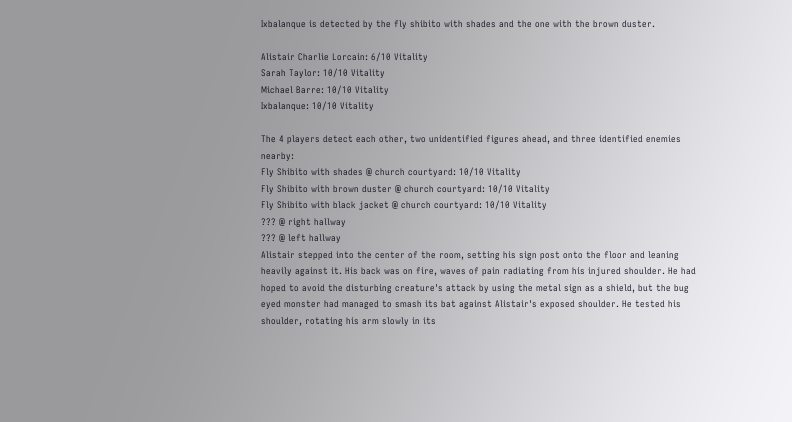Ixbalanque is detected by the fly shibito with shades and the one with the brown duster.

Alistair Charlie Lorcain: 6/10 Vitality
Sarah Taylor: 10/10 Vitality
Michael Barre: 10/10 Vitality
Ixbalanque: 10/10 Vitality

The 4 players detect each other, two unidentified figures ahead, and three identified enemies nearby:
Fly Shibito with shades @ church courtyard: 10/10 Vitality
Fly Shibito with brown duster @ church courtyard: 10/10 Vitality
Fly Shibito with black jacket @ church courtyard: 10/10 Vitality
??? @ right hallway
??? @ left hallway
Alistair stepped into the center of the room, setting his sign post onto the floor and leaning heavily against it. His back was on fire, waves of pain radiating from his injured shoulder. He had hoped to avoid the disturbing creature's attack by using the metal sign as a shield, but the bug eyed monster had managed to smash its bat against Alistair's exposed shoulder. He tested his shoulder, rotating his arm slowly in its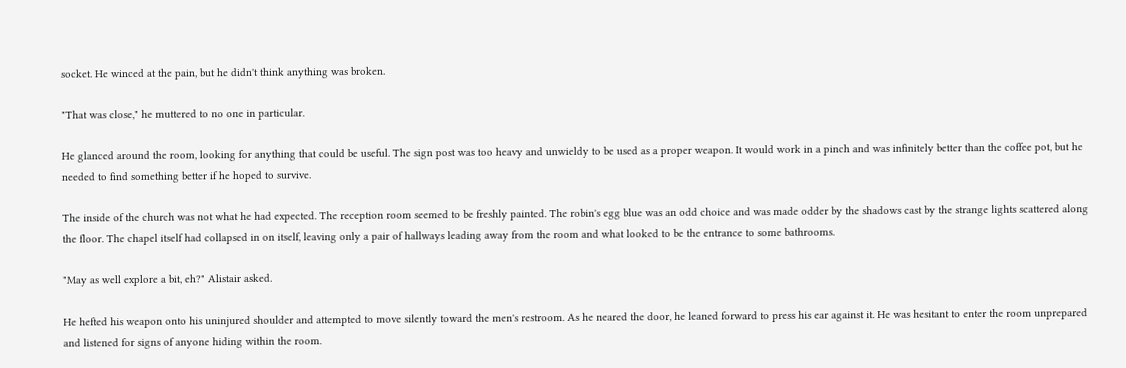socket. He winced at the pain, but he didn't think anything was broken.

"That was close," he muttered to no one in particular.

He glanced around the room, looking for anything that could be useful. The sign post was too heavy and unwieldy to be used as a proper weapon. It would work in a pinch and was infinitely better than the coffee pot, but he needed to find something better if he hoped to survive.

The inside of the church was not what he had expected. The reception room seemed to be freshly painted. The robin's egg blue was an odd choice and was made odder by the shadows cast by the strange lights scattered along the floor. The chapel itself had collapsed in on itself, leaving only a pair of hallways leading away from the room and what looked to be the entrance to some bathrooms.

"May as well explore a bit, eh?" Alistair asked.

He hefted his weapon onto his uninjured shoulder and attempted to move silently toward the men's restroom. As he neared the door, he leaned forward to press his ear against it. He was hesitant to enter the room unprepared and listened for signs of anyone hiding within the room.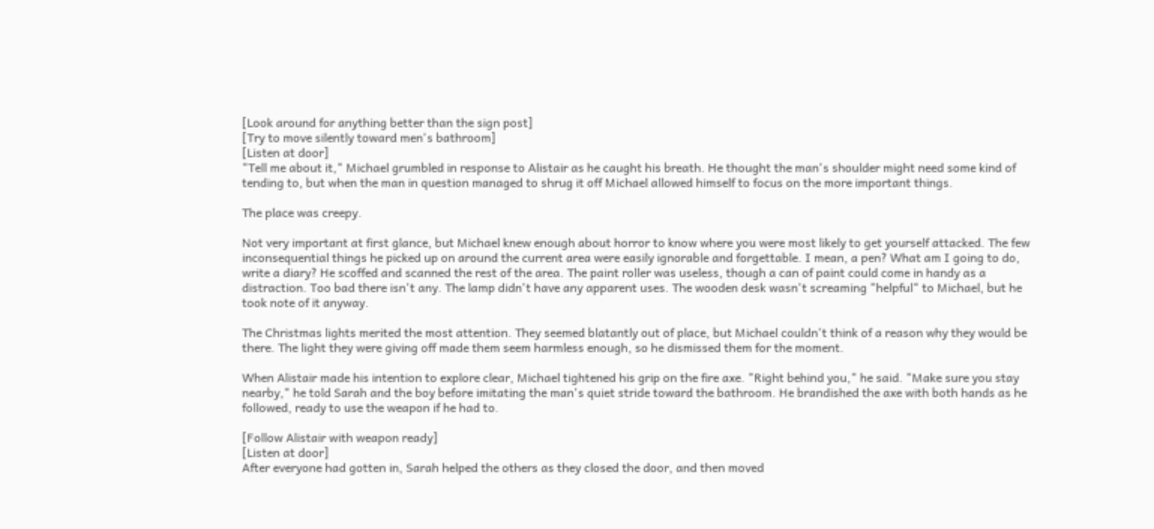[Look around for anything better than the sign post]
[Try to move silently toward men's bathroom]
[Listen at door]
"Tell me about it," Michael grumbled in response to Alistair as he caught his breath. He thought the man's shoulder might need some kind of tending to, but when the man in question managed to shrug it off Michael allowed himself to focus on the more important things.

The place was creepy.

Not very important at first glance, but Michael knew enough about horror to know where you were most likely to get yourself attacked. The few inconsequential things he picked up on around the current area were easily ignorable and forgettable. I mean, a pen? What am I going to do, write a diary? He scoffed and scanned the rest of the area. The paint roller was useless, though a can of paint could come in handy as a distraction. Too bad there isn't any. The lamp didn't have any apparent uses. The wooden desk wasn't screaming "helpful" to Michael, but he took note of it anyway.

The Christmas lights merited the most attention. They seemed blatantly out of place, but Michael couldn't think of a reason why they would be there. The light they were giving off made them seem harmless enough, so he dismissed them for the moment.

When Alistair made his intention to explore clear, Michael tightened his grip on the fire axe. "Right behind you," he said. "Make sure you stay nearby," he told Sarah and the boy before imitating the man's quiet stride toward the bathroom. He brandished the axe with both hands as he followed, ready to use the weapon if he had to.

[Follow Alistair with weapon ready]
[Listen at door]
After everyone had gotten in, Sarah helped the others as they closed the door, and then moved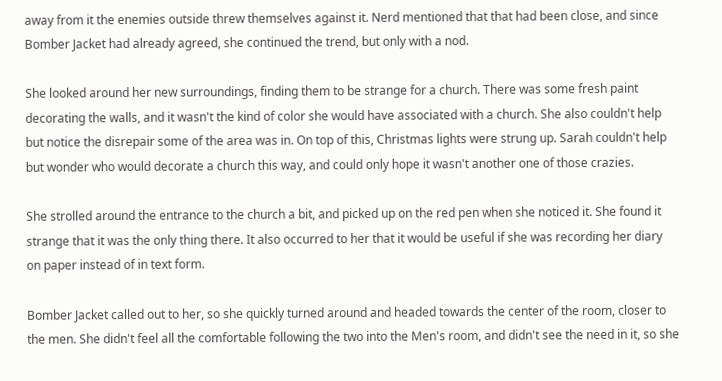away from it the enemies outside threw themselves against it. Nerd mentioned that that had been close, and since Bomber Jacket had already agreed, she continued the trend, but only with a nod.

She looked around her new surroundings, finding them to be strange for a church. There was some fresh paint decorating the walls, and it wasn't the kind of color she would have associated with a church. She also couldn't help but notice the disrepair some of the area was in. On top of this, Christmas lights were strung up. Sarah couldn't help but wonder who would decorate a church this way, and could only hope it wasn't another one of those crazies.

She strolled around the entrance to the church a bit, and picked up on the red pen when she noticed it. She found it strange that it was the only thing there. It also occurred to her that it would be useful if she was recording her diary on paper instead of in text form.

Bomber Jacket called out to her, so she quickly turned around and headed towards the center of the room, closer to the men. She didn't feel all the comfortable following the two into the Men's room, and didn't see the need in it, so she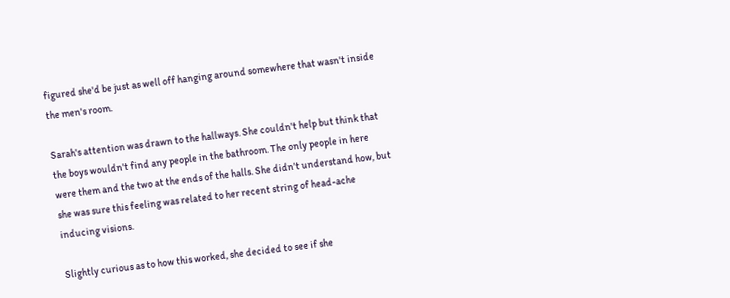figured she'd be just as well off hanging around somewhere that wasn't inside the men's room.

Sarah's attention was drawn to the hallways. She couldn't help but think that the boys wouldn't find any people in the bathroom. The only people in here were them and the two at the ends of the halls. She didn't understand how, but she was sure this feeling was related to her recent string of head-ache inducing visions.

Slightly curious as to how this worked, she decided to see if she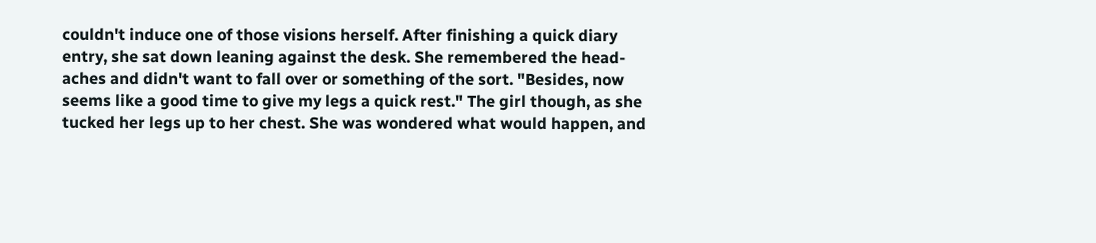couldn't induce one of those visions herself. After finishing a quick diary entry, she sat down leaning against the desk. She remembered the head-aches and didn't want to fall over or something of the sort. "Besides, now seems like a good time to give my legs a quick rest." The girl though, as she tucked her legs up to her chest. She was wondered what would happen, and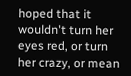hoped that it wouldn't turn her eyes red, or turn her crazy, or mean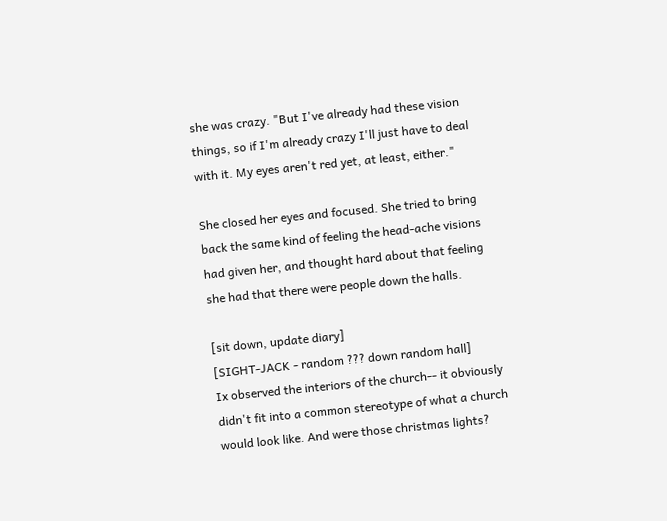she was crazy. "But I've already had these vision things, so if I'm already crazy I'll just have to deal with it. My eyes aren't red yet, at least, either."

She closed her eyes and focused. She tried to bring back the same kind of feeling the head-ache visions had given her, and thought hard about that feeling she had that there were people down the halls.

[sit down, update diary]
[SIGHT-JACK - random ??? down random hall]
Ix observed the interiors of the church-- it obviously didn't fit into a common stereotype of what a church would look like. And were those christmas lights?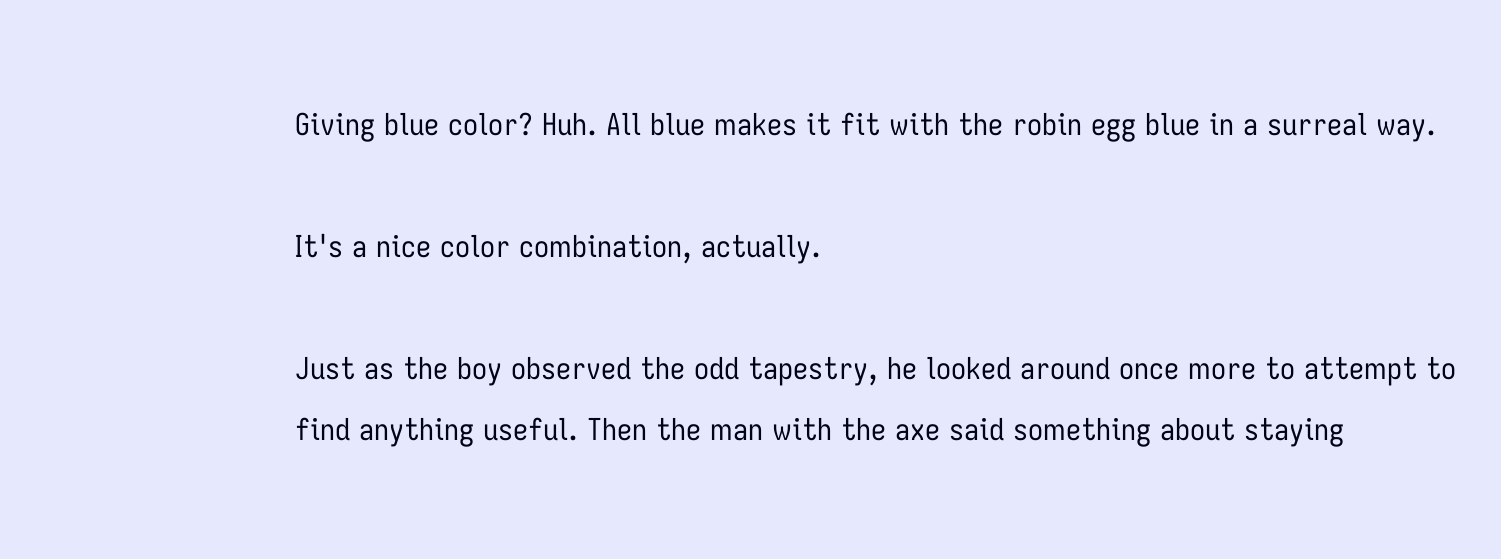Giving blue color? Huh. All blue makes it fit with the robin egg blue in a surreal way.

It's a nice color combination, actually.

Just as the boy observed the odd tapestry, he looked around once more to attempt to find anything useful. Then the man with the axe said something about staying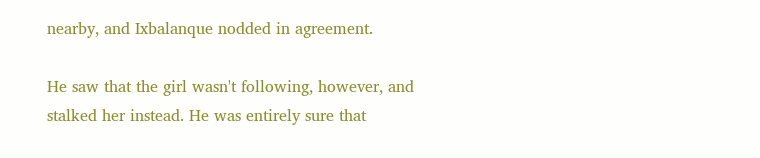nearby, and Ixbalanque nodded in agreement.

He saw that the girl wasn't following, however, and stalked her instead. He was entirely sure that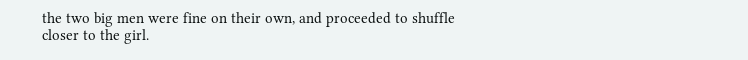the two big men were fine on their own, and proceeded to shuffle closer to the girl.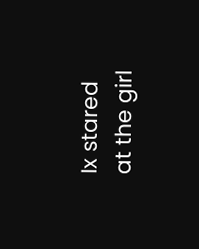Ix stared at the girl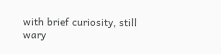with brief curiosity, still wary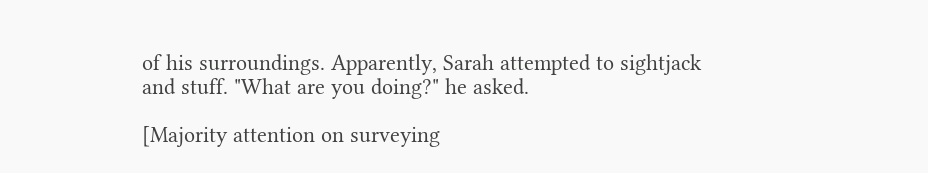of his surroundings. Apparently, Sarah attempted to sightjack and stuff. "What are you doing?" he asked.

[Majority attention on surveying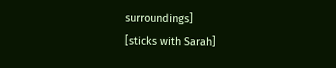surroundings]
[sticks with Sarah]